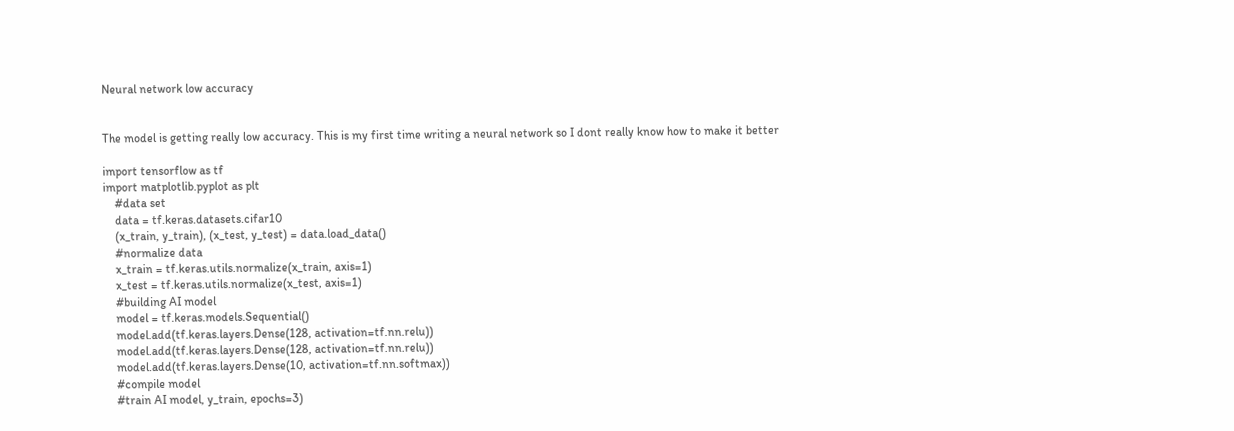Neural network low accuracy


The model is getting really low accuracy. This is my first time writing a neural network so I dont really know how to make it better

import tensorflow as tf
import matplotlib.pyplot as plt
    #data set
    data = tf.keras.datasets.cifar10
    (x_train, y_train), (x_test, y_test) = data.load_data()
    #normalize data
    x_train = tf.keras.utils.normalize(x_train, axis=1)
    x_test = tf.keras.utils.normalize(x_test, axis=1)
    #building AI model
    model = tf.keras.models.Sequential()
    model.add(tf.keras.layers.Dense(128, activation=tf.nn.relu))
    model.add(tf.keras.layers.Dense(128, activation=tf.nn.relu))
    model.add(tf.keras.layers.Dense(10, activation=tf.nn.softmax))
    #compile model
    #train AI model, y_train, epochs=3)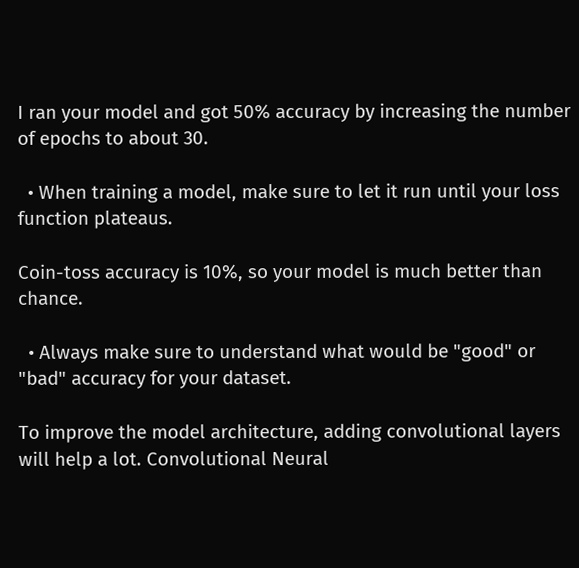I ran your model and got 50% accuracy by increasing the number of epochs to about 30.

  • When training a model, make sure to let it run until your loss function plateaus.

Coin-toss accuracy is 10%, so your model is much better than chance.

  • Always make sure to understand what would be "good" or "bad" accuracy for your dataset.

To improve the model architecture, adding convolutional layers will help a lot. Convolutional Neural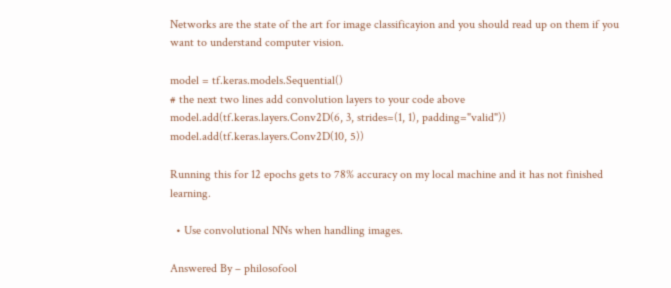Networks are the state of the art for image classificayion and you should read up on them if you want to understand computer vision.

model = tf.keras.models.Sequential()
# the next two lines add convolution layers to your code above
model.add(tf.keras.layers.Conv2D(6, 3, strides=(1, 1), padding="valid"))
model.add(tf.keras.layers.Conv2D(10, 5))

Running this for 12 epochs gets to 78% accuracy on my local machine and it has not finished learning.

  • Use convolutional NNs when handling images.

Answered By – philosofool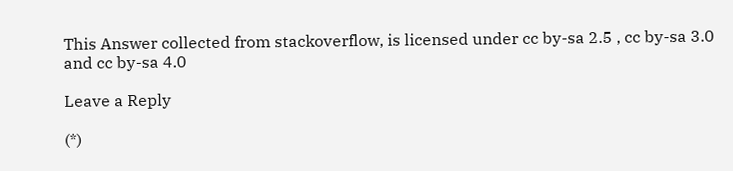This Answer collected from stackoverflow, is licensed under cc by-sa 2.5 , cc by-sa 3.0 and cc by-sa 4.0

Leave a Reply

(*)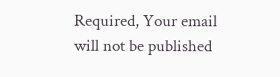Required, Your email will not be published